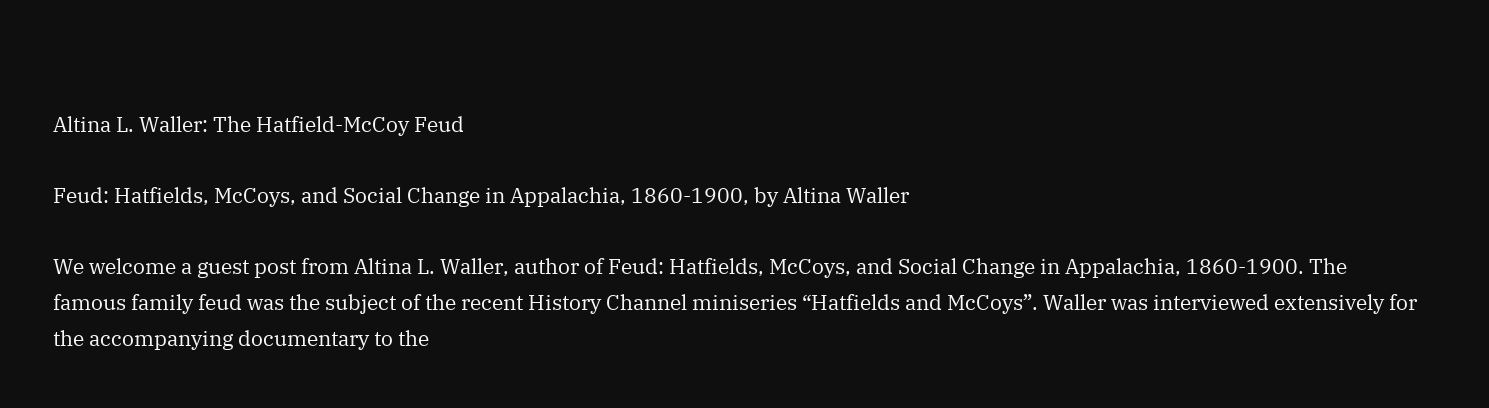Altina L. Waller: The Hatfield-McCoy Feud

Feud: Hatfields, McCoys, and Social Change in Appalachia, 1860-1900, by Altina Waller

We welcome a guest post from Altina L. Waller, author of Feud: Hatfields, McCoys, and Social Change in Appalachia, 1860-1900. The famous family feud was the subject of the recent History Channel miniseries “Hatfields and McCoys”. Waller was interviewed extensively for the accompanying documentary to the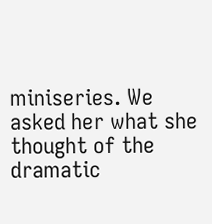miniseries. We asked her what she thought of the dramatic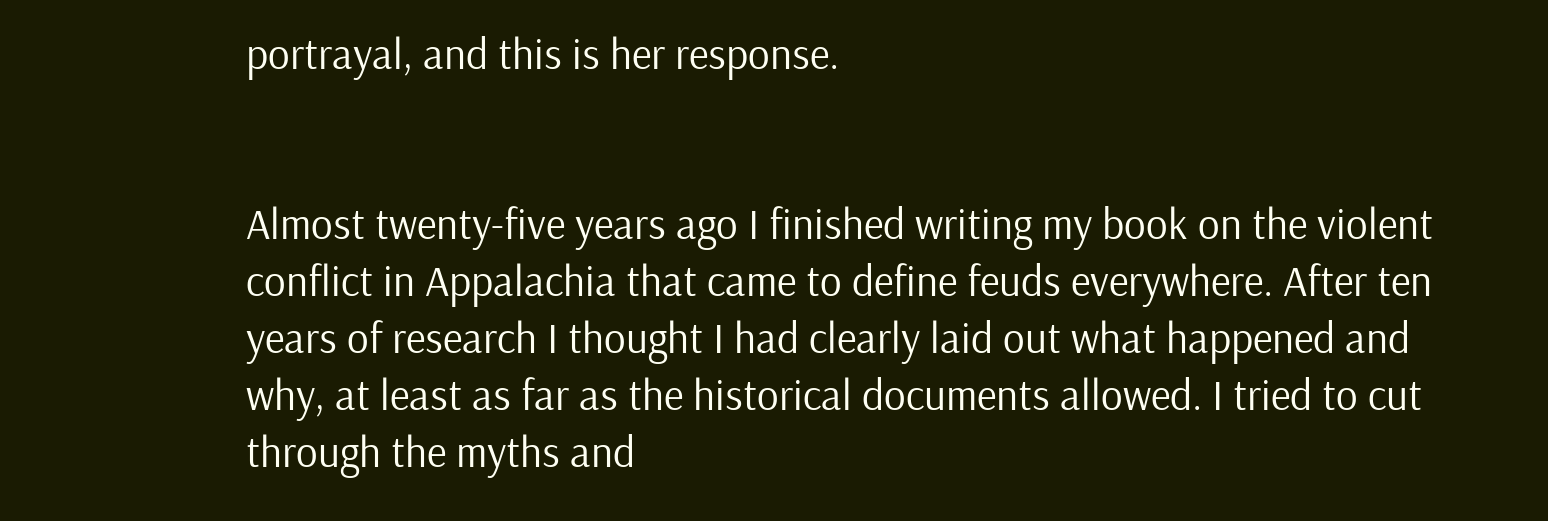portrayal, and this is her response.


Almost twenty-five years ago I finished writing my book on the violent conflict in Appalachia that came to define feuds everywhere. After ten years of research I thought I had clearly laid out what happened and why, at least as far as the historical documents allowed. I tried to cut through the myths and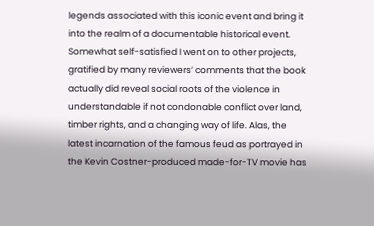legends associated with this iconic event and bring it into the realm of a documentable historical event. Somewhat self-satisfied I went on to other projects, gratified by many reviewers’ comments that the book actually did reveal social roots of the violence in understandable if not condonable conflict over land, timber rights, and a changing way of life. Alas, the latest incarnation of the famous feud as portrayed in the Kevin Costner-produced made-for-TV movie has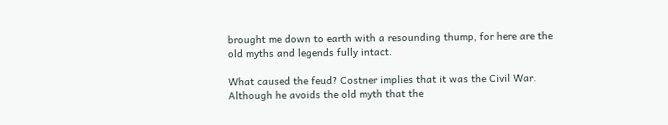brought me down to earth with a resounding thump, for here are the old myths and legends fully intact.

What caused the feud? Costner implies that it was the Civil War. Although he avoids the old myth that the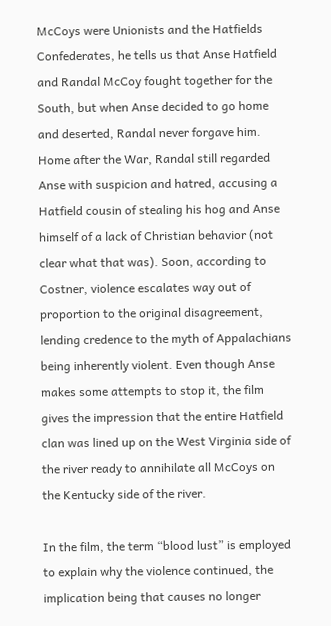McCoys were Unionists and the Hatfields Confederates, he tells us that Anse Hatfield and Randal McCoy fought together for the South, but when Anse decided to go home and deserted, Randal never forgave him. Home after the War, Randal still regarded Anse with suspicion and hatred, accusing a Hatfield cousin of stealing his hog and Anse himself of a lack of Christian behavior (not clear what that was). Soon, according to Costner, violence escalates way out of proportion to the original disagreement, lending credence to the myth of Appalachians being inherently violent. Even though Anse makes some attempts to stop it, the film gives the impression that the entire Hatfield clan was lined up on the West Virginia side of the river ready to annihilate all McCoys on the Kentucky side of the river.

In the film, the term “blood lust” is employed to explain why the violence continued, the implication being that causes no longer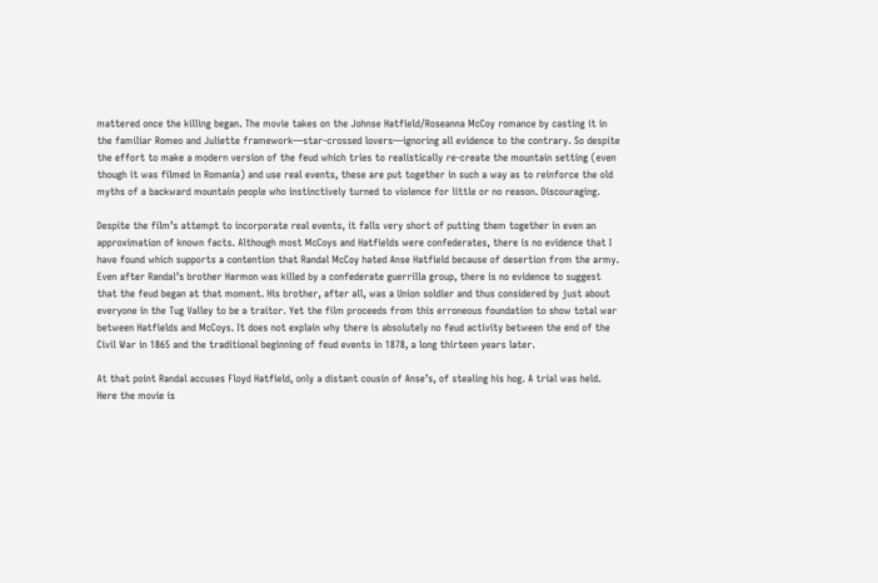mattered once the killing began. The movie takes on the Johnse Hatfield/Roseanna McCoy romance by casting it in the familiar Romeo and Juliette framework—star-crossed lovers—ignoring all evidence to the contrary. So despite the effort to make a modern version of the feud which tries to realistically re-create the mountain setting (even though it was filmed in Romania) and use real events, these are put together in such a way as to reinforce the old myths of a backward mountain people who instinctively turned to violence for little or no reason. Discouraging.

Despite the film’s attempt to incorporate real events, it falls very short of putting them together in even an approximation of known facts. Although most McCoys and Hatfields were confederates, there is no evidence that I have found which supports a contention that Randal McCoy hated Anse Hatfield because of desertion from the army. Even after Randal’s brother Harmon was killed by a confederate guerrilla group, there is no evidence to suggest that the feud began at that moment. His brother, after all, was a Union soldier and thus considered by just about everyone in the Tug Valley to be a traitor. Yet the film proceeds from this erroneous foundation to show total war between Hatfields and McCoys. It does not explain why there is absolutely no feud activity between the end of the Civil War in 1865 and the traditional beginning of feud events in 1878, a long thirteen years later.

At that point Randal accuses Floyd Hatfield, only a distant cousin of Anse’s, of stealing his hog. A trial was held. Here the movie is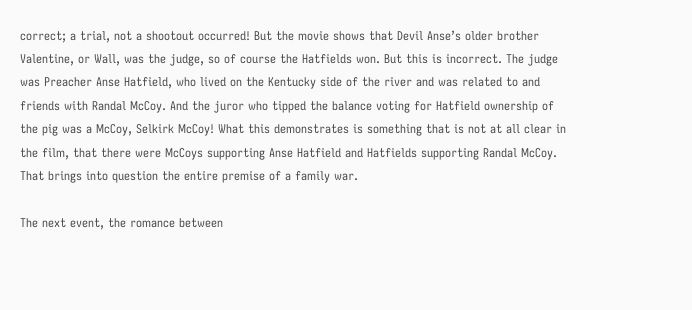correct; a trial, not a shootout occurred! But the movie shows that Devil Anse’s older brother Valentine, or Wall, was the judge, so of course the Hatfields won. But this is incorrect. The judge was Preacher Anse Hatfield, who lived on the Kentucky side of the river and was related to and friends with Randal McCoy. And the juror who tipped the balance voting for Hatfield ownership of the pig was a McCoy, Selkirk McCoy! What this demonstrates is something that is not at all clear in the film, that there were McCoys supporting Anse Hatfield and Hatfields supporting Randal McCoy. That brings into question the entire premise of a family war.

The next event, the romance between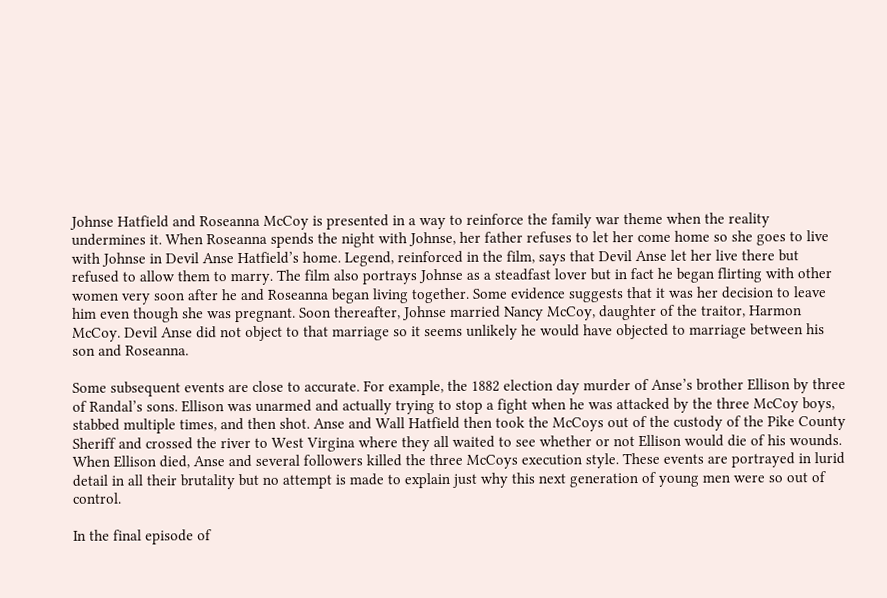Johnse Hatfield and Roseanna McCoy is presented in a way to reinforce the family war theme when the reality undermines it. When Roseanna spends the night with Johnse, her father refuses to let her come home so she goes to live with Johnse in Devil Anse Hatfield’s home. Legend, reinforced in the film, says that Devil Anse let her live there but refused to allow them to marry. The film also portrays Johnse as a steadfast lover but in fact he began flirting with other women very soon after he and Roseanna began living together. Some evidence suggests that it was her decision to leave him even though she was pregnant. Soon thereafter, Johnse married Nancy McCoy, daughter of the traitor, Harmon McCoy. Devil Anse did not object to that marriage so it seems unlikely he would have objected to marriage between his son and Roseanna.

Some subsequent events are close to accurate. For example, the 1882 election day murder of Anse’s brother Ellison by three of Randal’s sons. Ellison was unarmed and actually trying to stop a fight when he was attacked by the three McCoy boys, stabbed multiple times, and then shot. Anse and Wall Hatfield then took the McCoys out of the custody of the Pike County Sheriff and crossed the river to West Virgina where they all waited to see whether or not Ellison would die of his wounds. When Ellison died, Anse and several followers killed the three McCoys execution style. These events are portrayed in lurid detail in all their brutality but no attempt is made to explain just why this next generation of young men were so out of control.

In the final episode of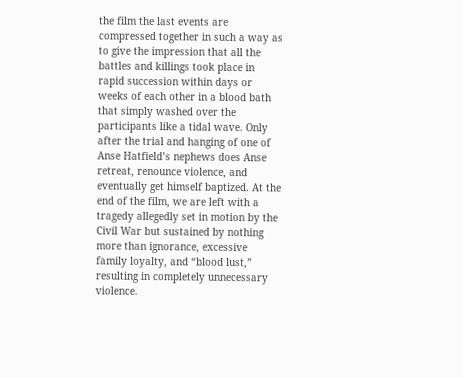the film the last events are compressed together in such a way as to give the impression that all the battles and killings took place in rapid succession within days or weeks of each other in a blood bath that simply washed over the participants like a tidal wave. Only after the trial and hanging of one of Anse Hatfield’s nephews does Anse retreat, renounce violence, and eventually get himself baptized. At the end of the film, we are left with a tragedy allegedly set in motion by the Civil War but sustained by nothing more than ignorance, excessive family loyalty, and “blood lust,” resulting in completely unnecessary violence.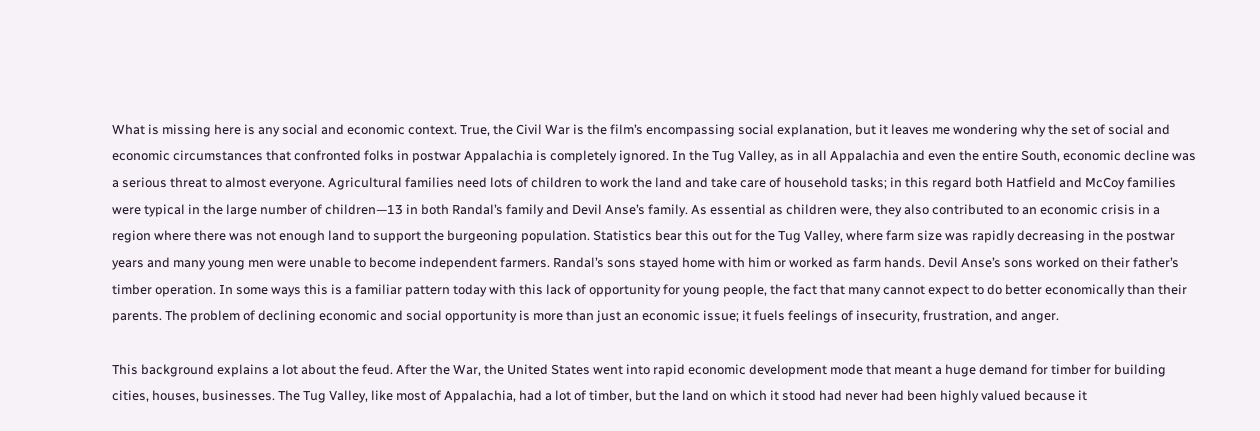What is missing here is any social and economic context. True, the Civil War is the film’s encompassing social explanation, but it leaves me wondering why the set of social and economic circumstances that confronted folks in postwar Appalachia is completely ignored. In the Tug Valley, as in all Appalachia and even the entire South, economic decline was a serious threat to almost everyone. Agricultural families need lots of children to work the land and take care of household tasks; in this regard both Hatfield and McCoy families were typical in the large number of children—13 in both Randal’s family and Devil Anse’s family. As essential as children were, they also contributed to an economic crisis in a region where there was not enough land to support the burgeoning population. Statistics bear this out for the Tug Valley, where farm size was rapidly decreasing in the postwar years and many young men were unable to become independent farmers. Randal’s sons stayed home with him or worked as farm hands. Devil Anse’s sons worked on their father’s timber operation. In some ways this is a familiar pattern today with this lack of opportunity for young people, the fact that many cannot expect to do better economically than their parents. The problem of declining economic and social opportunity is more than just an economic issue; it fuels feelings of insecurity, frustration, and anger.

This background explains a lot about the feud. After the War, the United States went into rapid economic development mode that meant a huge demand for timber for building cities, houses, businesses. The Tug Valley, like most of Appalachia, had a lot of timber, but the land on which it stood had never had been highly valued because it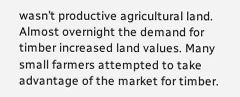wasn’t productive agricultural land. Almost overnight the demand for timber increased land values. Many small farmers attempted to take advantage of the market for timber.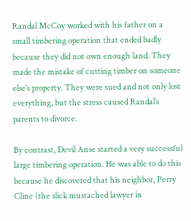Randal McCoy worked with his father on a small timbering operation that ended badly because they did not own enough land. They made the mistake of cutting timber on someone else’s property. They were sued and not only lost everything, but the stress caused Randal’s parents to divorce.

By contrast, Devil Anse started a very successful large timbering operation. He was able to do this because he discovered that his neighbor, Perry Cline (the slick mustached lawyer in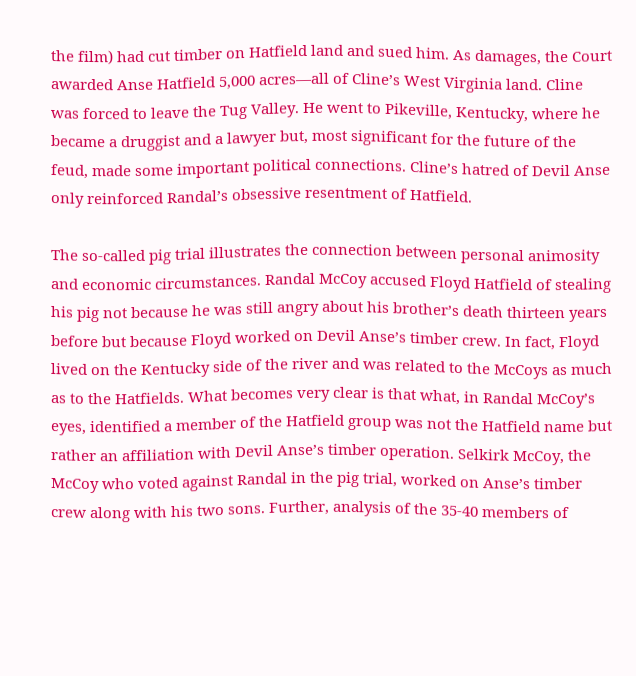the film) had cut timber on Hatfield land and sued him. As damages, the Court awarded Anse Hatfield 5,000 acres—all of Cline’s West Virginia land. Cline was forced to leave the Tug Valley. He went to Pikeville, Kentucky, where he became a druggist and a lawyer but, most significant for the future of the feud, made some important political connections. Cline’s hatred of Devil Anse only reinforced Randal’s obsessive resentment of Hatfield.

The so-called pig trial illustrates the connection between personal animosity and economic circumstances. Randal McCoy accused Floyd Hatfield of stealing his pig not because he was still angry about his brother’s death thirteen years before but because Floyd worked on Devil Anse’s timber crew. In fact, Floyd lived on the Kentucky side of the river and was related to the McCoys as much as to the Hatfields. What becomes very clear is that what, in Randal McCoy’s eyes, identified a member of the Hatfield group was not the Hatfield name but rather an affiliation with Devil Anse’s timber operation. Selkirk McCoy, the McCoy who voted against Randal in the pig trial, worked on Anse’s timber crew along with his two sons. Further, analysis of the 35-40 members of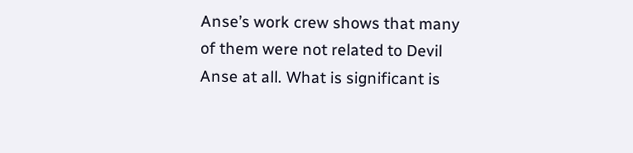Anse’s work crew shows that many of them were not related to Devil Anse at all. What is significant is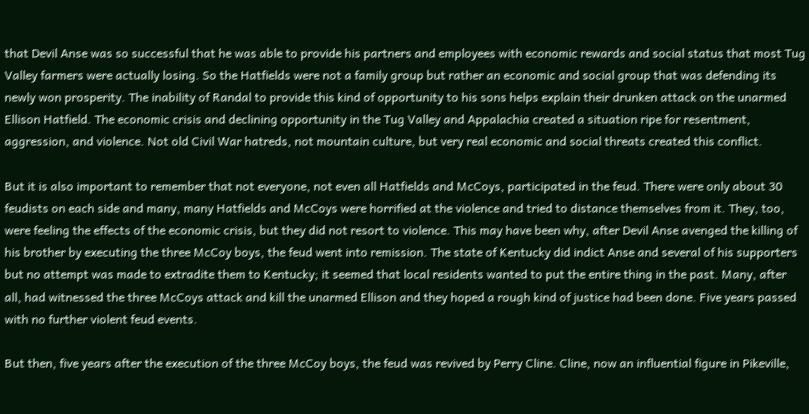that Devil Anse was so successful that he was able to provide his partners and employees with economic rewards and social status that most Tug Valley farmers were actually losing. So the Hatfields were not a family group but rather an economic and social group that was defending its newly won prosperity. The inability of Randal to provide this kind of opportunity to his sons helps explain their drunken attack on the unarmed Ellison Hatfield. The economic crisis and declining opportunity in the Tug Valley and Appalachia created a situation ripe for resentment, aggression, and violence. Not old Civil War hatreds, not mountain culture, but very real economic and social threats created this conflict.

But it is also important to remember that not everyone, not even all Hatfields and McCoys, participated in the feud. There were only about 30 feudists on each side and many, many Hatfields and McCoys were horrified at the violence and tried to distance themselves from it. They, too, were feeling the effects of the economic crisis, but they did not resort to violence. This may have been why, after Devil Anse avenged the killing of his brother by executing the three McCoy boys, the feud went into remission. The state of Kentucky did indict Anse and several of his supporters but no attempt was made to extradite them to Kentucky; it seemed that local residents wanted to put the entire thing in the past. Many, after all, had witnessed the three McCoys attack and kill the unarmed Ellison and they hoped a rough kind of justice had been done. Five years passed with no further violent feud events.

But then, five years after the execution of the three McCoy boys, the feud was revived by Perry Cline. Cline, now an influential figure in Pikeville,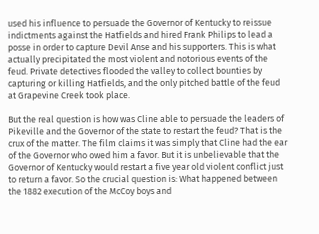used his influence to persuade the Governor of Kentucky to reissue indictments against the Hatfields and hired Frank Philips to lead a posse in order to capture Devil Anse and his supporters. This is what actually precipitated the most violent and notorious events of the feud. Private detectives flooded the valley to collect bounties by capturing or killing Hatfields, and the only pitched battle of the feud at Grapevine Creek took place.

But the real question is how was Cline able to persuade the leaders of Pikeville and the Governor of the state to restart the feud? That is the crux of the matter. The film claims it was simply that Cline had the ear of the Governor who owed him a favor. But it is unbelievable that the Governor of Kentucky would restart a five year old violent conflict just to return a favor. So the crucial question is: What happened between the 1882 execution of the McCoy boys and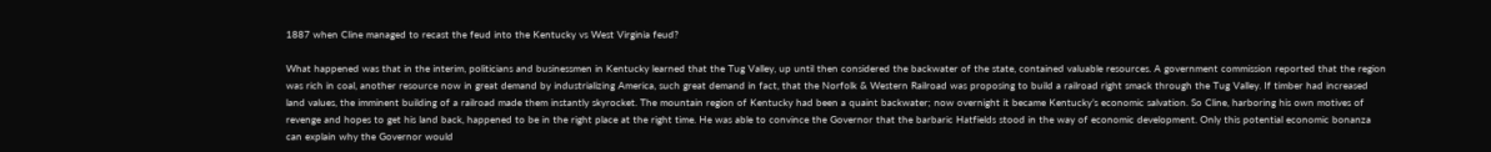1887 when Cline managed to recast the feud into the Kentucky vs West Virginia feud?

What happened was that in the interim, politicians and businessmen in Kentucky learned that the Tug Valley, up until then considered the backwater of the state, contained valuable resources. A government commission reported that the region was rich in coal, another resource now in great demand by industrializing America, such great demand in fact, that the Norfolk & Western Railroad was proposing to build a railroad right smack through the Tug Valley. If timber had increased land values, the imminent building of a railroad made them instantly skyrocket. The mountain region of Kentucky had been a quaint backwater; now overnight it became Kentucky’s economic salvation. So Cline, harboring his own motives of revenge and hopes to get his land back, happened to be in the right place at the right time. He was able to convince the Governor that the barbaric Hatfields stood in the way of economic development. Only this potential economic bonanza can explain why the Governor would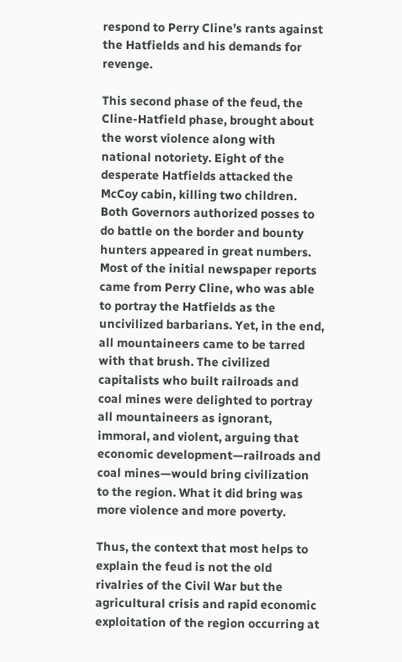respond to Perry Cline’s rants against the Hatfields and his demands for revenge.

This second phase of the feud, the Cline-Hatfield phase, brought about the worst violence along with national notoriety. Eight of the desperate Hatfields attacked the McCoy cabin, killing two children. Both Governors authorized posses to do battle on the border and bounty hunters appeared in great numbers. Most of the initial newspaper reports came from Perry Cline, who was able to portray the Hatfields as the uncivilized barbarians. Yet, in the end, all mountaineers came to be tarred with that brush. The civilized capitalists who built railroads and coal mines were delighted to portray all mountaineers as ignorant, immoral, and violent, arguing that economic development—railroads and coal mines—would bring civilization to the region. What it did bring was more violence and more poverty.

Thus, the context that most helps to explain the feud is not the old rivalries of the Civil War but the agricultural crisis and rapid economic exploitation of the region occurring at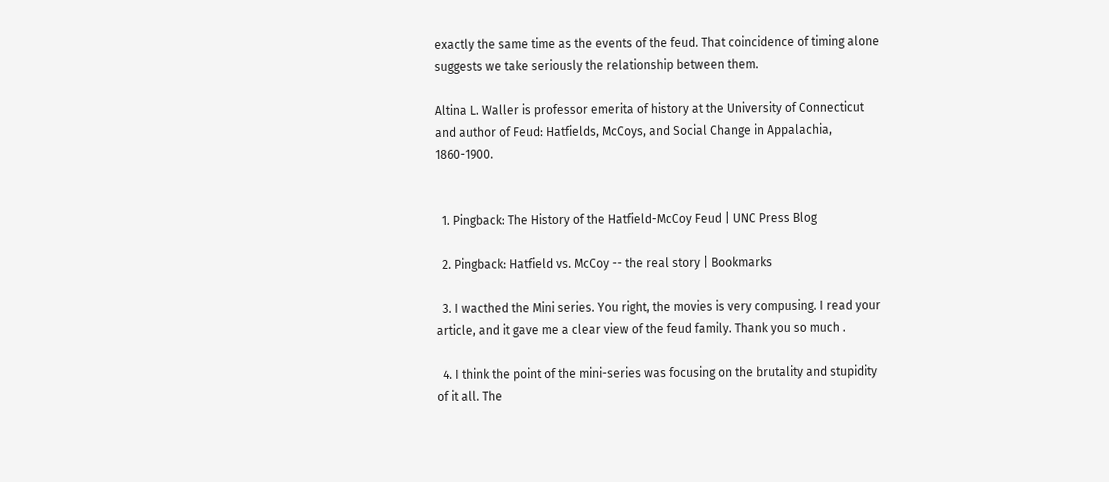exactly the same time as the events of the feud. That coincidence of timing alone suggests we take seriously the relationship between them.

Altina L. Waller is professor emerita of history at the University of Connecticut and author of Feud: Hatfields, McCoys, and Social Change in Appalachia, 1860-1900.


  1. Pingback: The History of the Hatfield-McCoy Feud | UNC Press Blog

  2. Pingback: Hatfield vs. McCoy -- the real story | Bookmarks

  3. I wacthed the Mini series. You right, the movies is very compusing. I read your article, and it gave me a clear view of the feud family. Thank you so much .

  4. I think the point of the mini-series was focusing on the brutality and stupidity of it all. The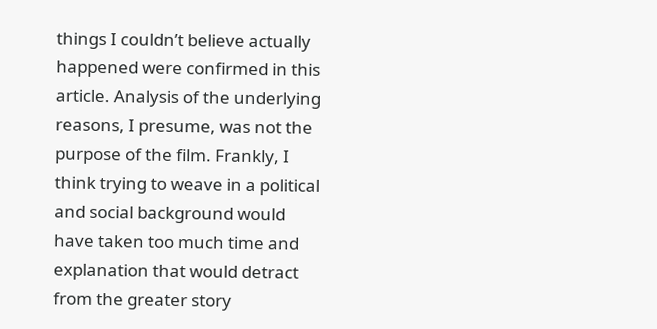things I couldn’t believe actually happened were confirmed in this article. Analysis of the underlying reasons, I presume, was not the purpose of the film. Frankly, I think trying to weave in a political and social background would have taken too much time and explanation that would detract from the greater story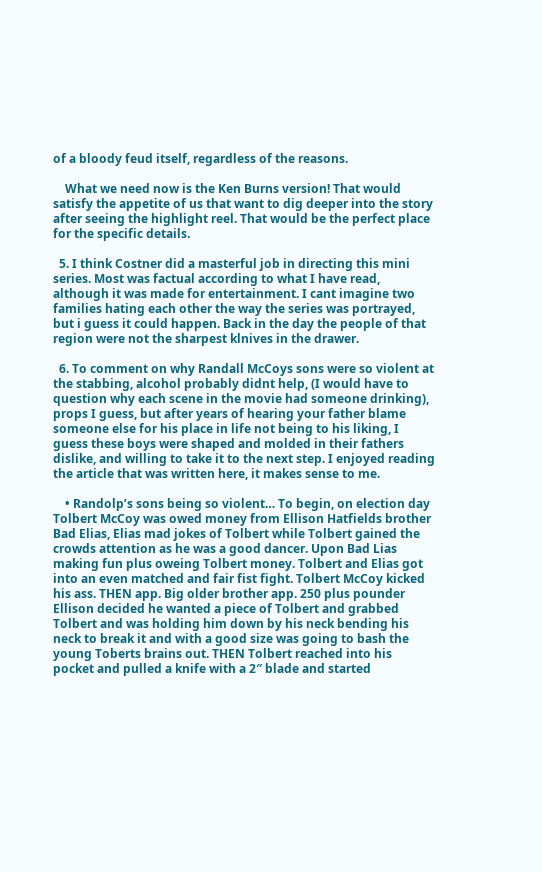of a bloody feud itself, regardless of the reasons.

    What we need now is the Ken Burns version! That would satisfy the appetite of us that want to dig deeper into the story after seeing the highlight reel. That would be the perfect place for the specific details.

  5. I think Costner did a masterful job in directing this mini series. Most was factual according to what I have read, although it was made for entertainment. I cant imagine two families hating each other the way the series was portrayed, but i guess it could happen. Back in the day the people of that region were not the sharpest klnives in the drawer.

  6. To comment on why Randall McCoys sons were so violent at the stabbing, alcohol probably didnt help, (I would have to question why each scene in the movie had someone drinking), props I guess, but after years of hearing your father blame someone else for his place in life not being to his liking, I guess these boys were shaped and molded in their fathers dislike, and willing to take it to the next step. I enjoyed reading the article that was written here, it makes sense to me.

    • Randolp’s sons being so violent… To begin, on election day Tolbert McCoy was owed money from Ellison Hatfields brother Bad Elias, Elias mad jokes of Tolbert while Tolbert gained the crowds attention as he was a good dancer. Upon Bad Lias making fun plus oweing Tolbert money. Tolbert and Elias got into an even matched and fair fist fight. Tolbert McCoy kicked his ass. THEN app. Big older brother app. 250 plus pounder Ellison decided he wanted a piece of Tolbert and grabbed Tolbert and was holding him down by his neck bending his neck to break it and with a good size was going to bash the young Toberts brains out. THEN Tolbert reached into his pocket and pulled a knife with a 2″ blade and started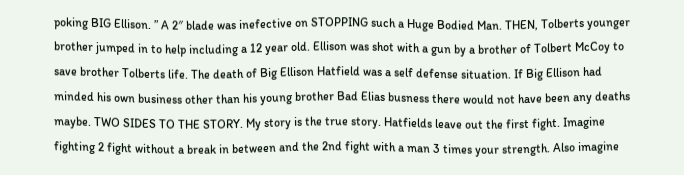poking BIG Ellison. ” A 2″ blade was inefective on STOPPING such a Huge Bodied Man. THEN, Tolberts younger brother jumped in to help including a 12 year old. Ellison was shot with a gun by a brother of Tolbert McCoy to save brother Tolberts life. The death of Big Ellison Hatfield was a self defense situation. If Big Ellison had minded his own business other than his young brother Bad Elias busness there would not have been any deaths maybe. TWO SIDES TO THE STORY. My story is the true story. Hatfields leave out the first fight. Imagine fighting 2 fight without a break in between and the 2nd fight with a man 3 times your strength. Also imagine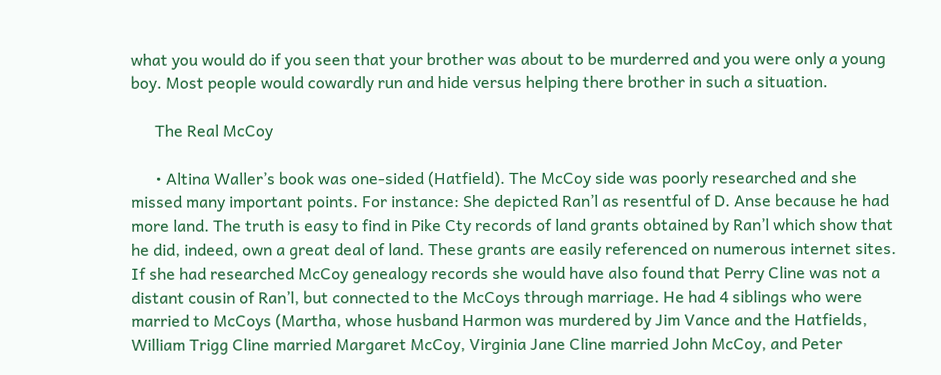what you would do if you seen that your brother was about to be murderred and you were only a young boy. Most people would cowardly run and hide versus helping there brother in such a situation.

      The Real McCoy

      • Altina Waller’s book was one-sided (Hatfield). The McCoy side was poorly researched and she missed many important points. For instance: She depicted Ran’l as resentful of D. Anse because he had more land. The truth is easy to find in Pike Cty records of land grants obtained by Ran’l which show that he did, indeed, own a great deal of land. These grants are easily referenced on numerous internet sites. If she had researched McCoy genealogy records she would have also found that Perry Cline was not a distant cousin of Ran’l, but connected to the McCoys through marriage. He had 4 siblings who were married to McCoys (Martha, whose husband Harmon was murdered by Jim Vance and the Hatfields, William Trigg Cline married Margaret McCoy, Virginia Jane Cline married John McCoy, and Peter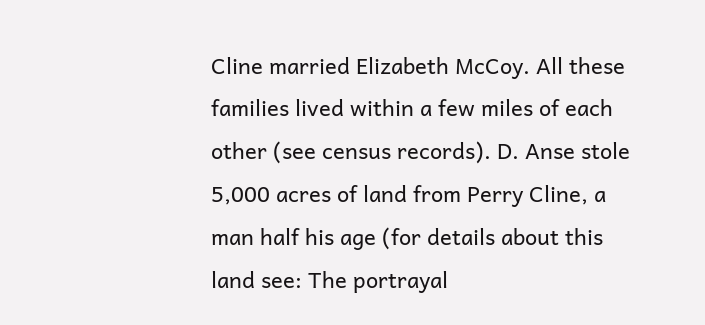Cline married Elizabeth McCoy. All these families lived within a few miles of each other (see census records). D. Anse stole 5,000 acres of land from Perry Cline, a man half his age (for details about this land see: The portrayal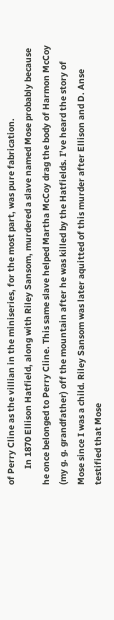of Perry Cline as the villian in the miniseries, for the most part, was pure fabrication.
        In 1870 Ellison Hatfield, along with Riley Sansom, murdered a slave named Mose probably because he once belonged to Perry Cline. This same slave helped Martha McCoy drag the body of Harmon McCoy (my g. g. grandfather) off the mountain after he was killed by the Hatfields. I’ve heard the story of Mose since I was a child. Riley Sansom was later aquitted of this murder after Ellison and D. Anse testified that Mose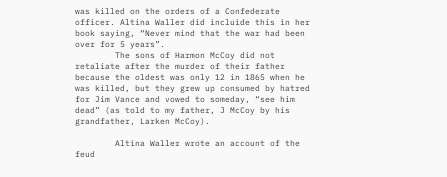was killed on the orders of a Confederate officer. Altina Waller did incluide this in her book saying, “Never mind that the war had been over for 5 years”.
        The sons of Harmon McCoy did not retaliate after the murder of their father because the oldest was only 12 in 1865 when he was killed, but they grew up consumed by hatred for Jim Vance and vowed to someday, “see him dead” (as told to my father, J McCoy by his grandfather, Larken McCoy).

        Altina Waller wrote an account of the feud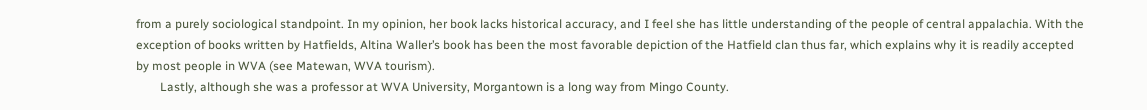from a purely sociological standpoint. In my opinion, her book lacks historical accuracy, and I feel she has little understanding of the people of central appalachia. With the exception of books written by Hatfields, Altina Waller’s book has been the most favorable depiction of the Hatfield clan thus far, which explains why it is readily accepted by most people in WVA (see Matewan, WVA tourism).
        Lastly, although she was a professor at WVA University, Morgantown is a long way from Mingo County.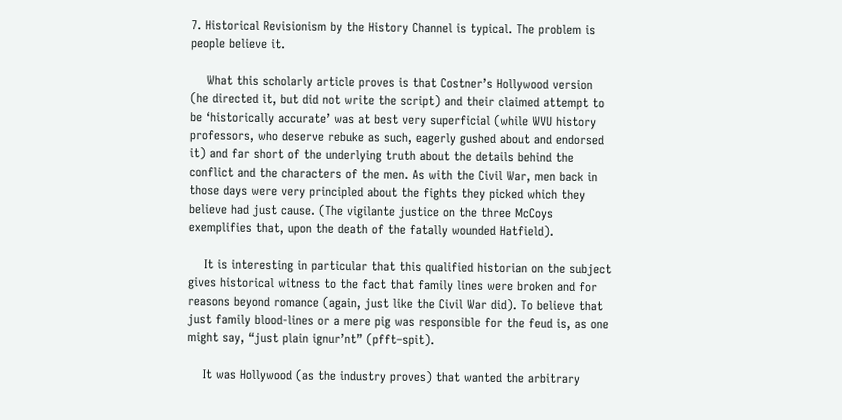7. Historical Revisionism by the History Channel is typical. The problem is people believe it.

    What this scholarly article proves is that Costner’s Hollywood version (he directed it, but did not write the script) and their claimed attempt to be ‘historically accurate’ was at best very superficial (while WVU history professors, who deserve rebuke as such, eagerly gushed about and endorsed it) and far short of the underlying truth about the details behind the conflict and the characters of the men. As with the Civil War, men back in those days were very principled about the fights they picked which they believe had just cause. (The vigilante justice on the three McCoys exemplifies that, upon the death of the fatally wounded Hatfield).

    It is interesting in particular that this qualified historian on the subject gives historical witness to the fact that family lines were broken and for reasons beyond romance (again, just like the Civil War did). To believe that just family blood-lines or a mere pig was responsible for the feud is, as one might say, “just plain ignur’nt” (pfft–spit).

    It was Hollywood (as the industry proves) that wanted the arbitrary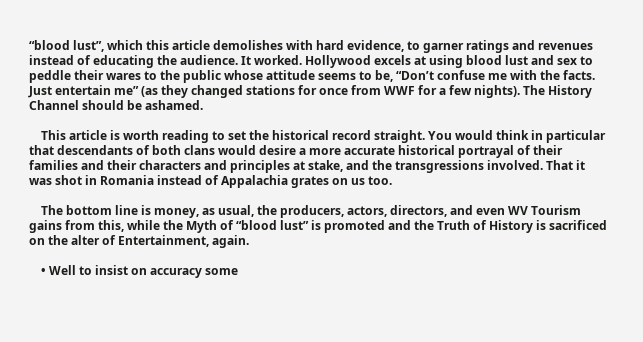“blood lust”, which this article demolishes with hard evidence, to garner ratings and revenues instead of educating the audience. It worked. Hollywood excels at using blood lust and sex to peddle their wares to the public whose attitude seems to be, “Don’t confuse me with the facts. Just entertain me” (as they changed stations for once from WWF for a few nights). The History Channel should be ashamed.

    This article is worth reading to set the historical record straight. You would think in particular that descendants of both clans would desire a more accurate historical portrayal of their families and their characters and principles at stake, and the transgressions involved. That it was shot in Romania instead of Appalachia grates on us too.

    The bottom line is money, as usual, the producers, actors, directors, and even WV Tourism gains from this, while the Myth of “blood lust” is promoted and the Truth of History is sacrificed on the alter of Entertainment, again.

    • Well to insist on accuracy some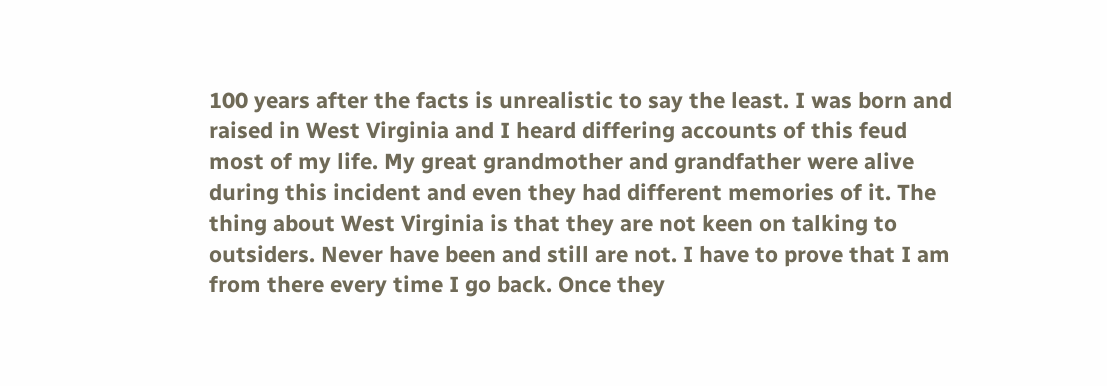100 years after the facts is unrealistic to say the least. I was born and raised in West Virginia and I heard differing accounts of this feud most of my life. My great grandmother and grandfather were alive during this incident and even they had different memories of it. The thing about West Virginia is that they are not keen on talking to outsiders. Never have been and still are not. I have to prove that I am from there every time I go back. Once they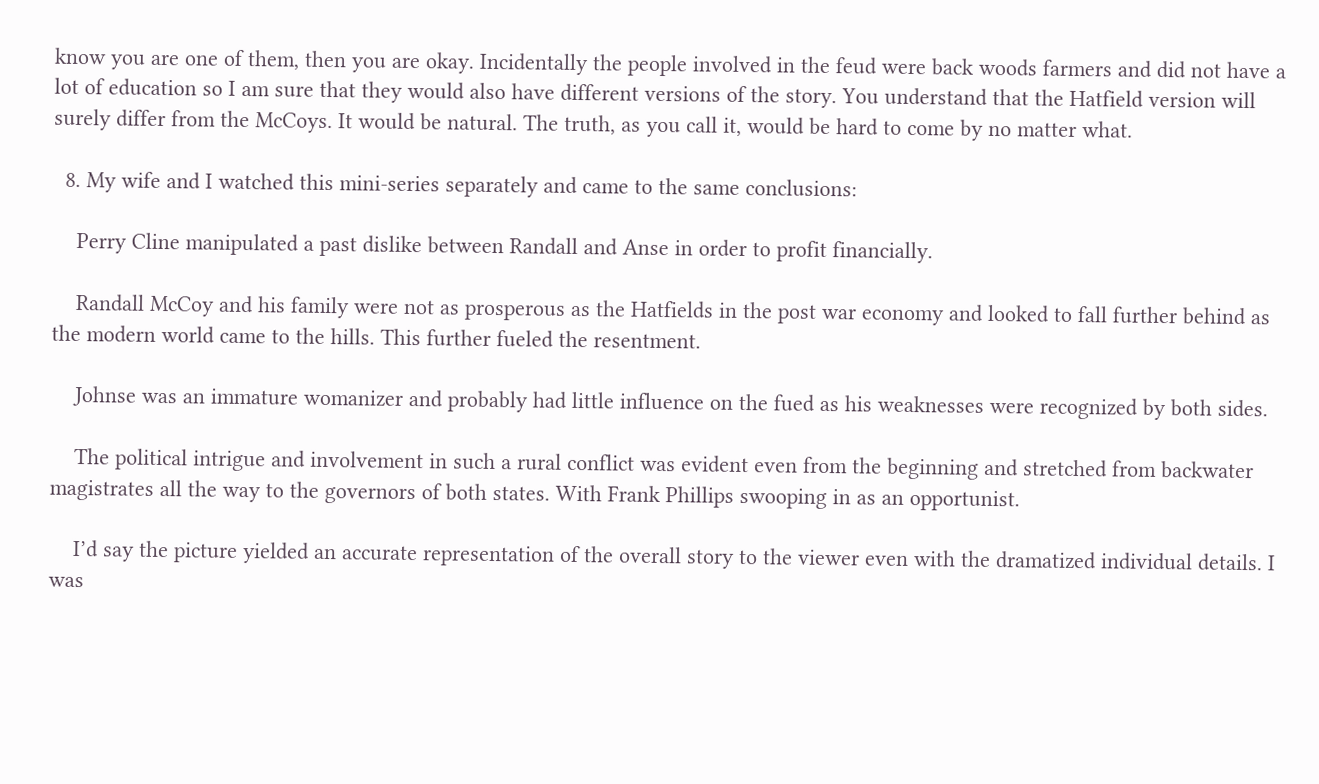know you are one of them, then you are okay. Incidentally the people involved in the feud were back woods farmers and did not have a lot of education so I am sure that they would also have different versions of the story. You understand that the Hatfield version will surely differ from the McCoys. It would be natural. The truth, as you call it, would be hard to come by no matter what.

  8. My wife and I watched this mini-series separately and came to the same conclusions:

    Perry Cline manipulated a past dislike between Randall and Anse in order to profit financially.

    Randall McCoy and his family were not as prosperous as the Hatfields in the post war economy and looked to fall further behind as the modern world came to the hills. This further fueled the resentment.

    Johnse was an immature womanizer and probably had little influence on the fued as his weaknesses were recognized by both sides.

    The political intrigue and involvement in such a rural conflict was evident even from the beginning and stretched from backwater magistrates all the way to the governors of both states. With Frank Phillips swooping in as an opportunist.

    I’d say the picture yielded an accurate representation of the overall story to the viewer even with the dramatized individual details. I was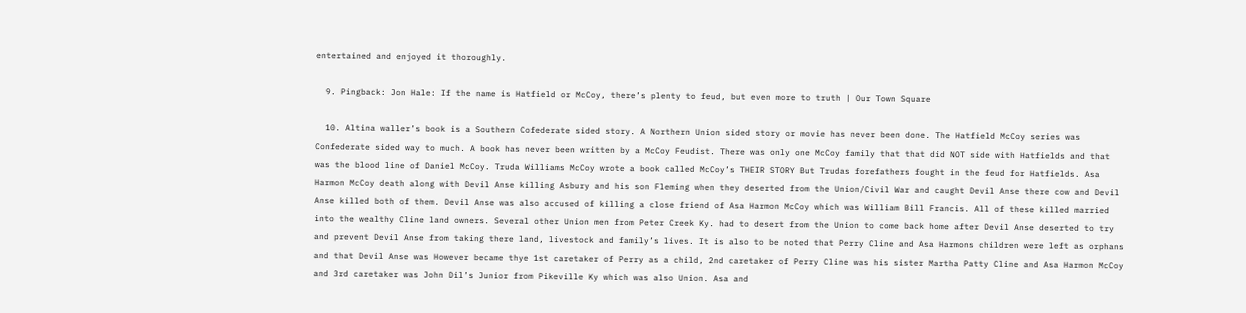entertained and enjoyed it thoroughly.

  9. Pingback: Jon Hale: If the name is Hatfield or McCoy, there’s plenty to feud, but even more to truth | Our Town Square

  10. Altina waller’s book is a Southern Cofederate sided story. A Northern Union sided story or movie has never been done. The Hatfield McCoy series was Confederate sided way to much. A book has never been written by a McCoy Feudist. There was only one McCoy family that that did NOT side with Hatfields and that was the blood line of Daniel McCoy. Truda Williams McCoy wrote a book called McCoy’s THEIR STORY But Trudas forefathers fought in the feud for Hatfields. Asa Harmon McCoy death along with Devil Anse killing Asbury and his son Fleming when they deserted from the Union/Civil War and caught Devil Anse there cow and Devil Anse killed both of them. Devil Anse was also accused of killing a close friend of Asa Harmon McCoy which was William Bill Francis. All of these killed married into the wealthy Cline land owners. Several other Union men from Peter Creek Ky. had to desert from the Union to come back home after Devil Anse deserted to try and prevent Devil Anse from taking there land, livestock and family’s lives. It is also to be noted that Perry Cline and Asa Harmons children were left as orphans and that Devil Anse was However became thye 1st caretaker of Perry as a child, 2nd caretaker of Perry Cline was his sister Martha Patty Cline and Asa Harmon McCoy and 3rd caretaker was John Dil’s Junior from Pikeville Ky which was also Union. Asa and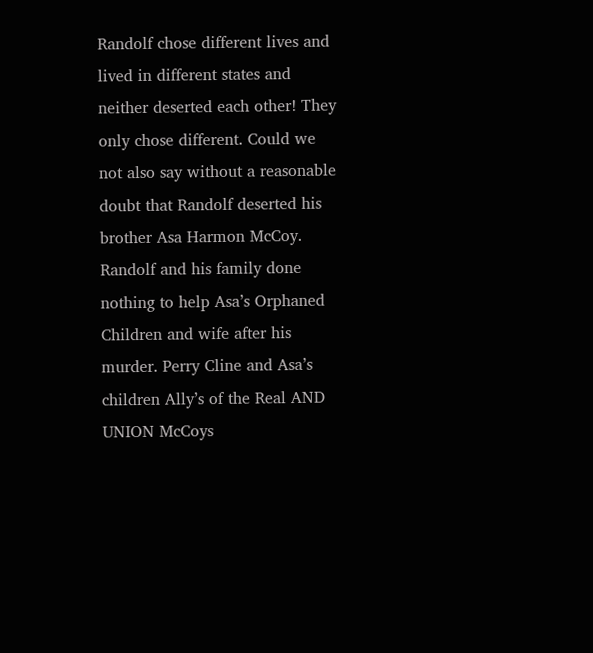Randolf chose different lives and lived in different states and neither deserted each other! They only chose different. Could we not also say without a reasonable doubt that Randolf deserted his brother Asa Harmon McCoy. Randolf and his family done nothing to help Asa’s Orphaned Children and wife after his murder. Perry Cline and Asa’s children Ally’s of the Real AND UNION McCoys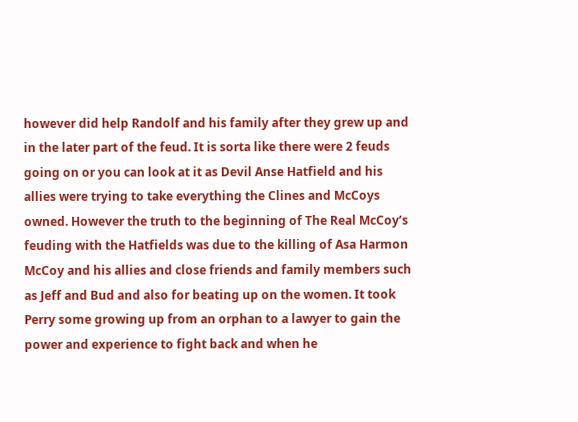however did help Randolf and his family after they grew up and in the later part of the feud. It is sorta like there were 2 feuds going on or you can look at it as Devil Anse Hatfield and his allies were trying to take everything the Clines and McCoys owned. However the truth to the beginning of The Real McCoy’s feuding with the Hatfields was due to the killing of Asa Harmon McCoy and his allies and close friends and family members such as Jeff and Bud and also for beating up on the women. It took Perry some growing up from an orphan to a lawyer to gain the power and experience to fight back and when he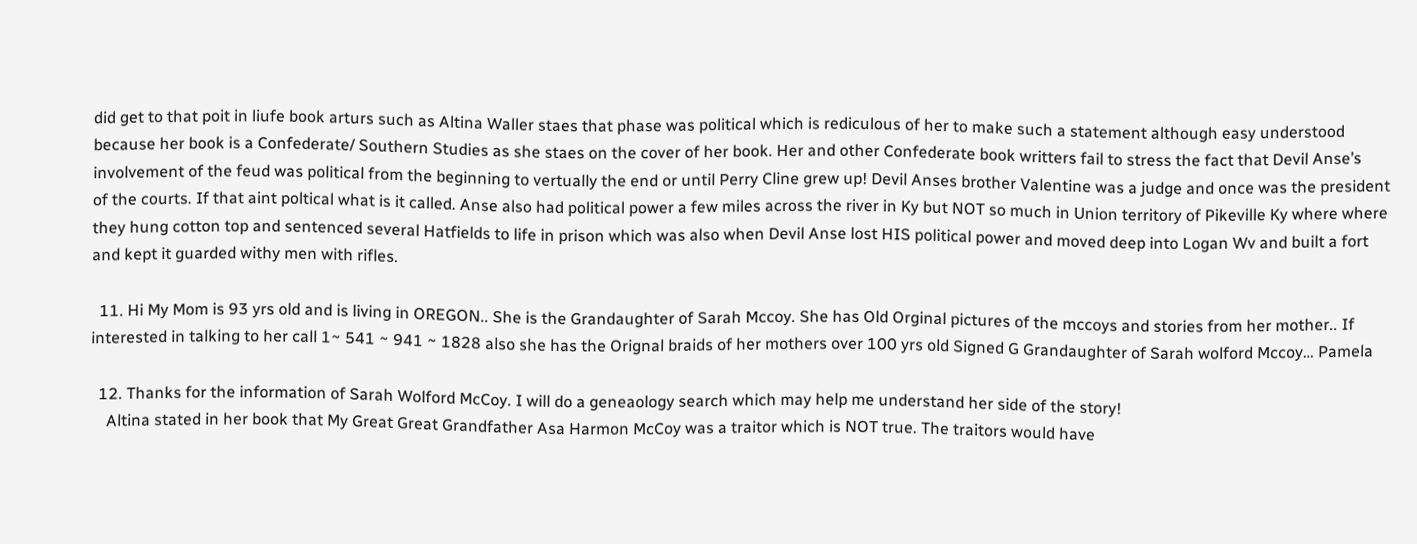did get to that poit in liufe book arturs such as Altina Waller staes that phase was political which is rediculous of her to make such a statement although easy understood because her book is a Confederate/ Southern Studies as she staes on the cover of her book. Her and other Confederate book writters fail to stress the fact that Devil Anse’s involvement of the feud was political from the beginning to vertually the end or until Perry Cline grew up! Devil Anses brother Valentine was a judge and once was the president of the courts. If that aint poltical what is it called. Anse also had political power a few miles across the river in Ky but NOT so much in Union territory of Pikeville Ky where where they hung cotton top and sentenced several Hatfields to life in prison which was also when Devil Anse lost HIS political power and moved deep into Logan Wv and built a fort and kept it guarded withy men with rifles.

  11. Hi My Mom is 93 yrs old and is living in OREGON.. She is the Grandaughter of Sarah Mccoy. She has Old Orginal pictures of the mccoys and stories from her mother.. If interested in talking to her call 1~ 541 ~ 941 ~ 1828 also she has the Orignal braids of her mothers over 100 yrs old Signed G Grandaughter of Sarah wolford Mccoy… Pamela

  12. Thanks for the information of Sarah Wolford McCoy. I will do a geneaology search which may help me understand her side of the story!
    Altina stated in her book that My Great Great Grandfather Asa Harmon McCoy was a traitor which is NOT true. The traitors would have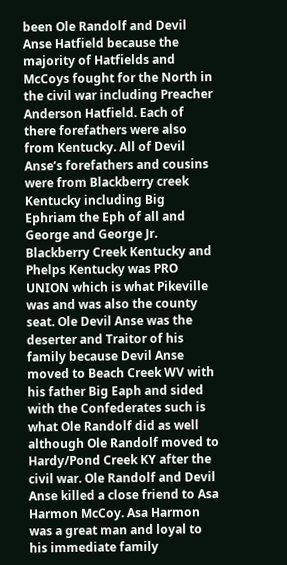been Ole Randolf and Devil Anse Hatfield because the majority of Hatfields and McCoys fought for the North in the civil war including Preacher Anderson Hatfield. Each of there forefathers were also from Kentucky. All of Devil Anse’s forefathers and cousins were from Blackberry creek Kentucky including Big Ephriam the Eph of all and George and George Jr. Blackberry Creek Kentucky and Phelps Kentucky was PRO UNION which is what Pikeville was and was also the county seat. Ole Devil Anse was the deserter and Traitor of his family because Devil Anse moved to Beach Creek WV with his father Big Eaph and sided with the Confederates such is what Ole Randolf did as well although Ole Randolf moved to Hardy/Pond Creek KY after the civil war. Ole Randolf and Devil Anse killed a close friend to Asa Harmon McCoy. Asa Harmon was a great man and loyal to his immediate family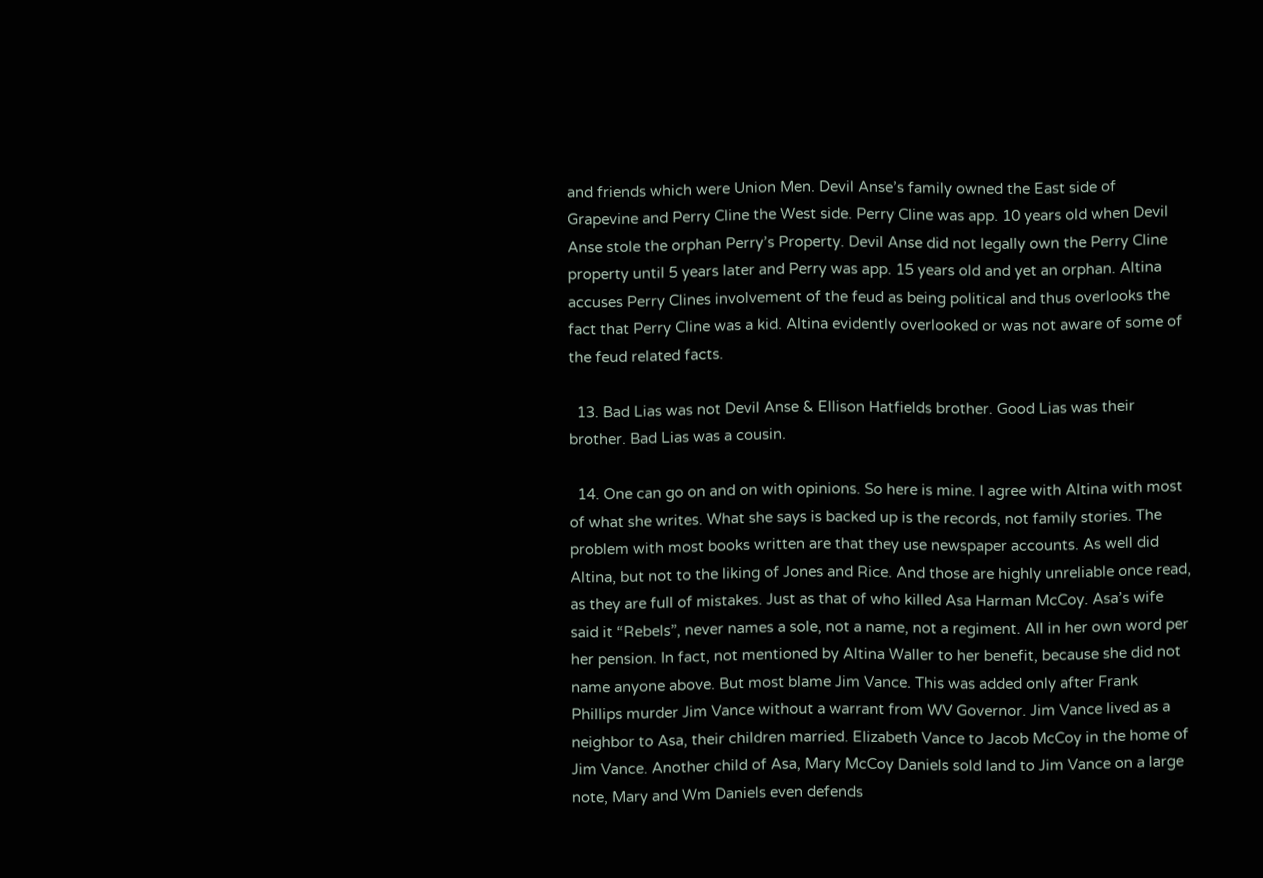and friends which were Union Men. Devil Anse’s family owned the East side of Grapevine and Perry Cline the West side. Perry Cline was app. 10 years old when Devil Anse stole the orphan Perry’s Property. Devil Anse did not legally own the Perry Cline property until 5 years later and Perry was app. 15 years old and yet an orphan. Altina accuses Perry Clines involvement of the feud as being political and thus overlooks the fact that Perry Cline was a kid. Altina evidently overlooked or was not aware of some of the feud related facts.

  13. Bad Lias was not Devil Anse & Ellison Hatfields brother. Good Lias was their brother. Bad Lias was a cousin.

  14. One can go on and on with opinions. So here is mine. I agree with Altina with most of what she writes. What she says is backed up is the records, not family stories. The problem with most books written are that they use newspaper accounts. As well did Altina, but not to the liking of Jones and Rice. And those are highly unreliable once read, as they are full of mistakes. Just as that of who killed Asa Harman McCoy. Asa’s wife said it “Rebels”, never names a sole, not a name, not a regiment. All in her own word per her pension. In fact, not mentioned by Altina Waller to her benefit, because she did not name anyone above. But most blame Jim Vance. This was added only after Frank Phillips murder Jim Vance without a warrant from WV Governor. Jim Vance lived as a neighbor to Asa, their children married. Elizabeth Vance to Jacob McCoy in the home of Jim Vance. Another child of Asa, Mary McCoy Daniels sold land to Jim Vance on a large note, Mary and Wm Daniels even defends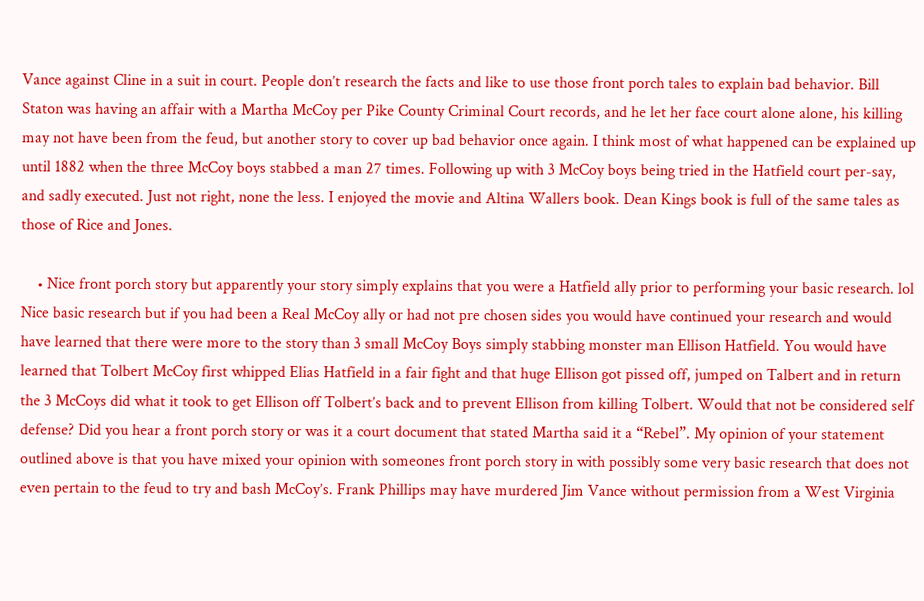Vance against Cline in a suit in court. People don’t research the facts and like to use those front porch tales to explain bad behavior. Bill Staton was having an affair with a Martha McCoy per Pike County Criminal Court records, and he let her face court alone alone, his killing may not have been from the feud, but another story to cover up bad behavior once again. I think most of what happened can be explained up until 1882 when the three McCoy boys stabbed a man 27 times. Following up with 3 McCoy boys being tried in the Hatfield court per-say, and sadly executed. Just not right, none the less. I enjoyed the movie and Altina Wallers book. Dean Kings book is full of the same tales as those of Rice and Jones.

    • Nice front porch story but apparently your story simply explains that you were a Hatfield ally prior to performing your basic research. lol Nice basic research but if you had been a Real McCoy ally or had not pre chosen sides you would have continued your research and would have learned that there were more to the story than 3 small McCoy Boys simply stabbing monster man Ellison Hatfield. You would have learned that Tolbert McCoy first whipped Elias Hatfield in a fair fight and that huge Ellison got pissed off, jumped on Talbert and in return the 3 McCoys did what it took to get Ellison off Tolbert’s back and to prevent Ellison from killing Tolbert. Would that not be considered self defense? Did you hear a front porch story or was it a court document that stated Martha said it a “Rebel”. My opinion of your statement outlined above is that you have mixed your opinion with someones front porch story in with possibly some very basic research that does not even pertain to the feud to try and bash McCoy’s. Frank Phillips may have murdered Jim Vance without permission from a West Virginia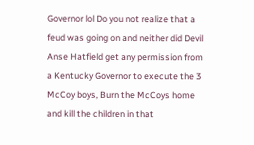Governor lol Do you not realize that a feud was going on and neither did Devil Anse Hatfield get any permission from a Kentucky Governor to execute the 3 McCoy boys, Burn the McCoys home and kill the children in that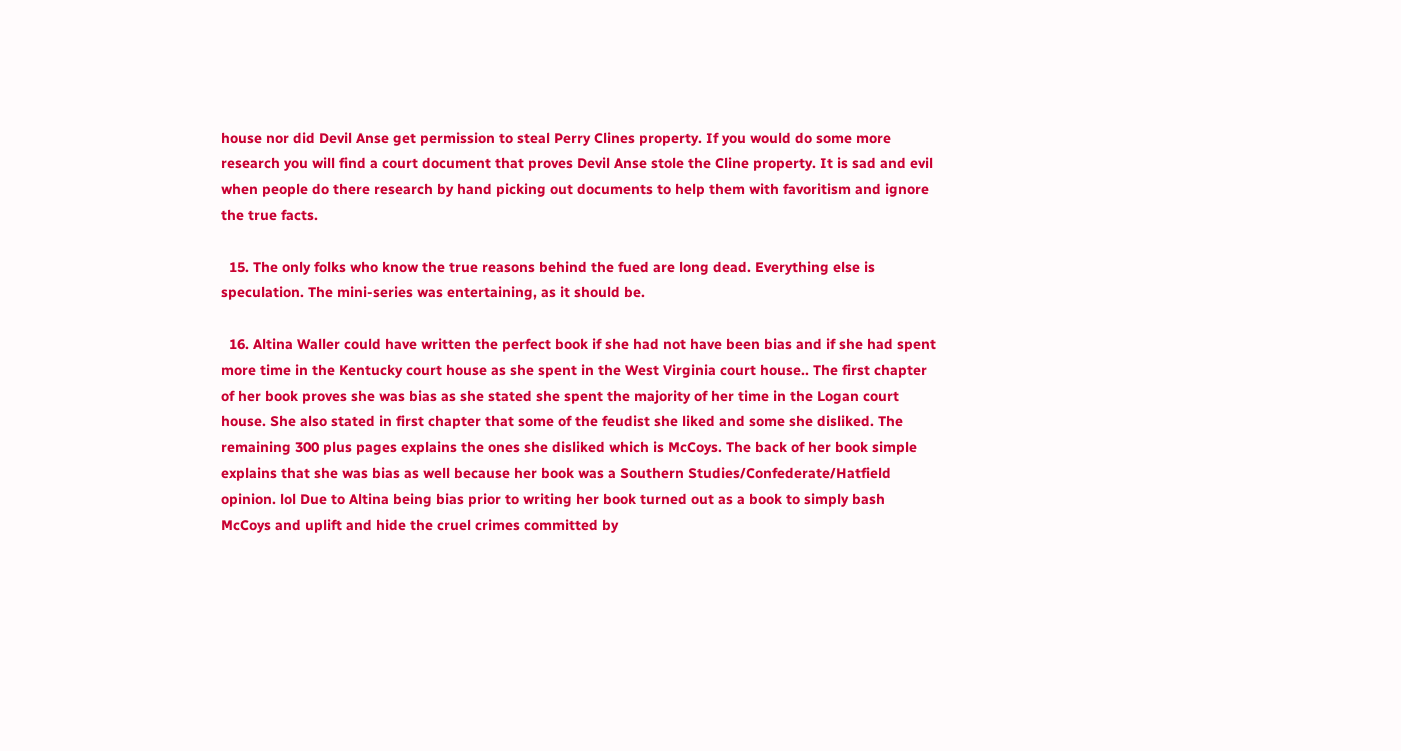house nor did Devil Anse get permission to steal Perry Clines property. If you would do some more research you will find a court document that proves Devil Anse stole the Cline property. It is sad and evil when people do there research by hand picking out documents to help them with favoritism and ignore the true facts.

  15. The only folks who know the true reasons behind the fued are long dead. Everything else is speculation. The mini-series was entertaining, as it should be.

  16. Altina Waller could have written the perfect book if she had not have been bias and if she had spent more time in the Kentucky court house as she spent in the West Virginia court house.. The first chapter of her book proves she was bias as she stated she spent the majority of her time in the Logan court house. She also stated in first chapter that some of the feudist she liked and some she disliked. The remaining 300 plus pages explains the ones she disliked which is McCoys. The back of her book simple explains that she was bias as well because her book was a Southern Studies/Confederate/Hatfield opinion. lol Due to Altina being bias prior to writing her book turned out as a book to simply bash McCoys and uplift and hide the cruel crimes committed by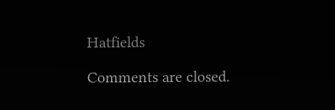Hatfields

Comments are closed.